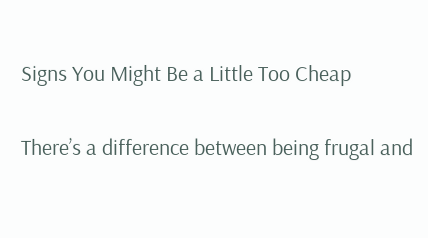Signs You Might Be a Little Too Cheap

There’s a difference between being frugal and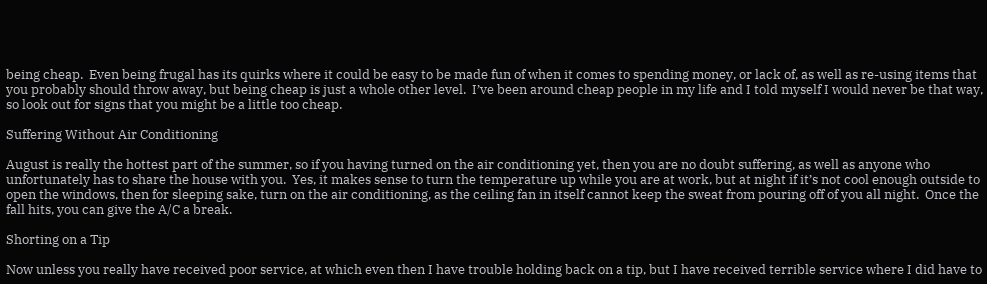being cheap.  Even being frugal has its quirks where it could be easy to be made fun of when it comes to spending money, or lack of, as well as re-using items that you probably should throw away, but being cheap is just a whole other level.  I’ve been around cheap people in my life and I told myself I would never be that way, so look out for signs that you might be a little too cheap.

Suffering Without Air Conditioning

August is really the hottest part of the summer, so if you having turned on the air conditioning yet, then you are no doubt suffering, as well as anyone who unfortunately has to share the house with you.  Yes, it makes sense to turn the temperature up while you are at work, but at night if it’s not cool enough outside to open the windows, then for sleeping sake, turn on the air conditioning, as the ceiling fan in itself cannot keep the sweat from pouring off of you all night.  Once the fall hits, you can give the A/C a break.

Shorting on a Tip

Now unless you really have received poor service, at which even then I have trouble holding back on a tip, but I have received terrible service where I did have to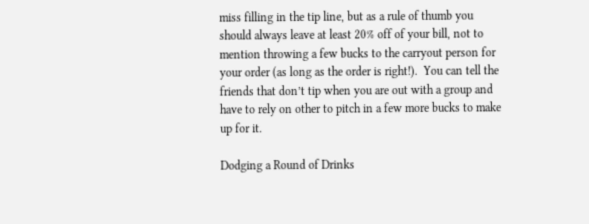miss filling in the tip line, but as a rule of thumb you should always leave at least 20% off of your bill, not to mention throwing a few bucks to the carryout person for your order (as long as the order is right!).  You can tell the friends that don’t tip when you are out with a group and have to rely on other to pitch in a few more bucks to make up for it.

Dodging a Round of Drinks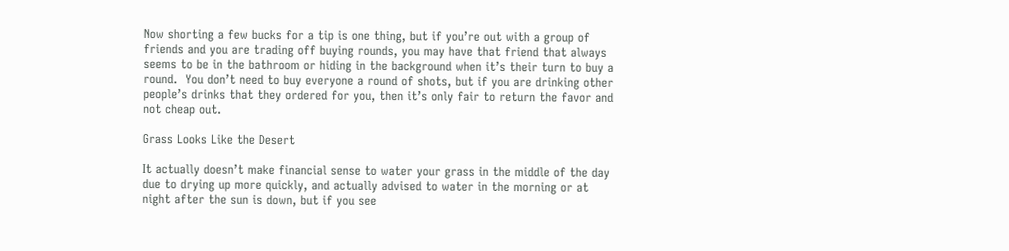Now shorting a few bucks for a tip is one thing, but if you’re out with a group of friends and you are trading off buying rounds, you may have that friend that always seems to be in the bathroom or hiding in the background when it’s their turn to buy a round.  You don’t need to buy everyone a round of shots, but if you are drinking other people’s drinks that they ordered for you, then it’s only fair to return the favor and not cheap out.

Grass Looks Like the Desert

It actually doesn’t make financial sense to water your grass in the middle of the day due to drying up more quickly, and actually advised to water in the morning or at night after the sun is down, but if you see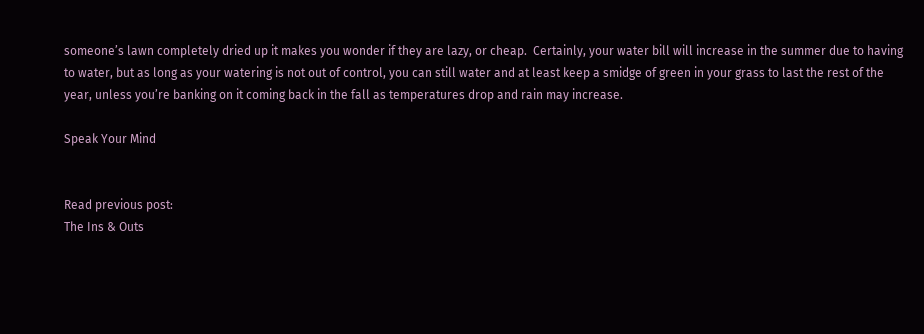someone’s lawn completely dried up it makes you wonder if they are lazy, or cheap.  Certainly, your water bill will increase in the summer due to having to water, but as long as your watering is not out of control, you can still water and at least keep a smidge of green in your grass to last the rest of the year, unless you’re banking on it coming back in the fall as temperatures drop and rain may increase.

Speak Your Mind


Read previous post:
The Ins & Outs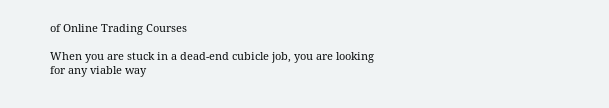of Online Trading Courses

When you are stuck in a dead-end cubicle job, you are looking for any viable way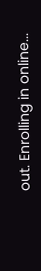out. Enrolling in online...